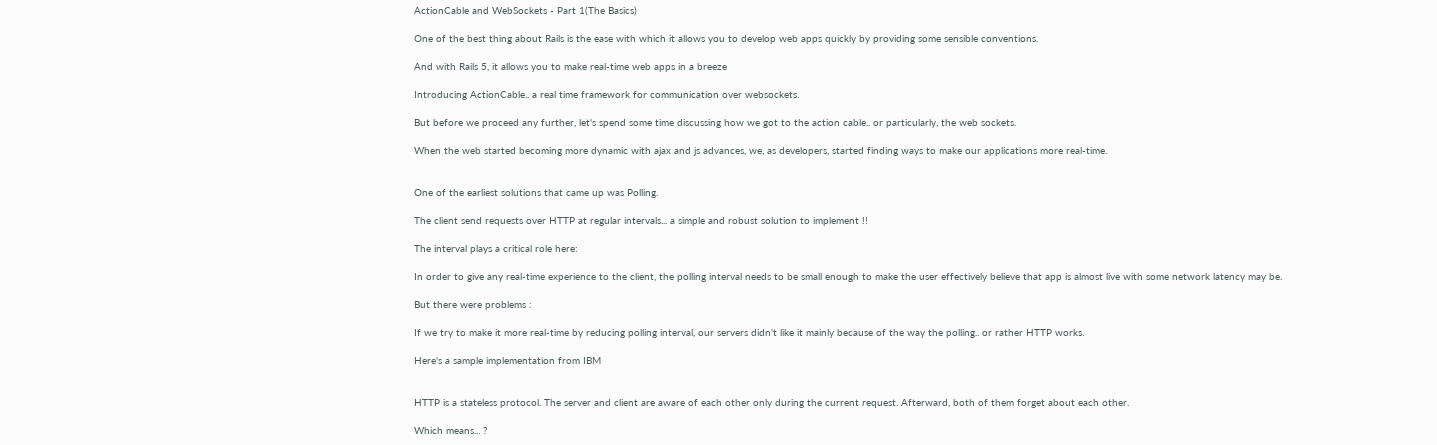ActionCable and WebSockets - Part 1(The Basics)

One of the best thing about Rails is the ease with which it allows you to develop web apps quickly by providing some sensible conventions.

And with Rails 5, it allows you to make real-time web apps in a breeze

Introducing ActionCable.. a real time framework for communication over websockets.

But before we proceed any further, let's spend some time discussing how we got to the action cable.. or particularly, the web sockets.

When the web started becoming more dynamic with ajax and js advances, we, as developers, started finding ways to make our applications more real-time.


One of the earliest solutions that came up was Polling.

The client send requests over HTTP at regular intervals... a simple and robust solution to implement !!

The interval plays a critical role here:

In order to give any real-time experience to the client, the polling interval needs to be small enough to make the user effectively believe that app is almost live with some network latency may be.

But there were problems :

If we try to make it more real-time by reducing polling interval, our servers didn't like it mainly because of the way the polling.. or rather HTTP works.

Here's a sample implementation from IBM


HTTP is a stateless protocol. The server and client are aware of each other only during the current request. Afterward, both of them forget about each other.

Which means... ?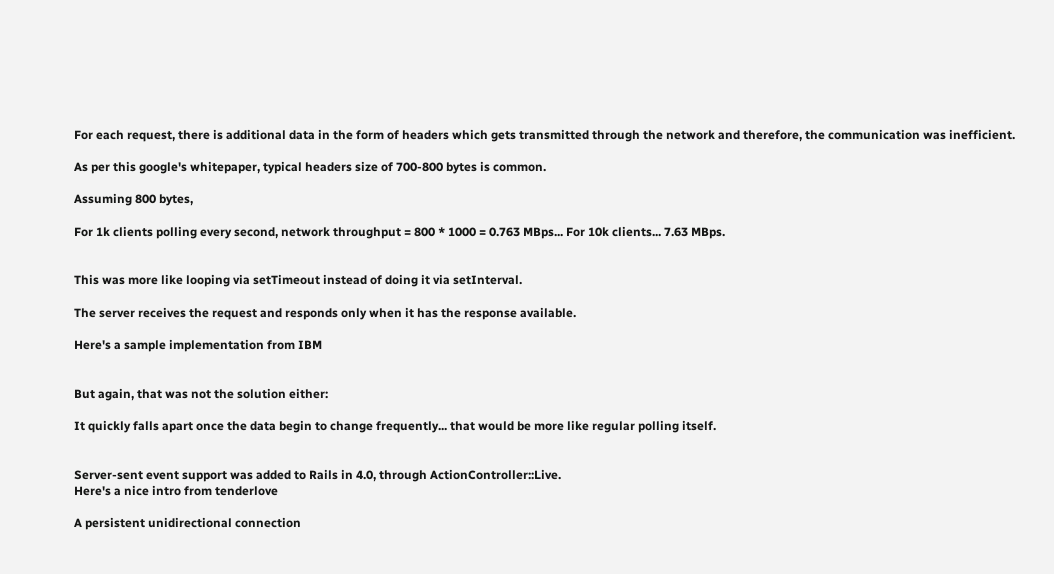For each request, there is additional data in the form of headers which gets transmitted through the network and therefore, the communication was inefficient.

As per this google's whitepaper, typical headers size of 700-800 bytes is common.

Assuming 800 bytes,

For 1k clients polling every second, network throughput = 800 * 1000 = 0.763 MBps... For 10k clients... 7.63 MBps.


This was more like looping via setTimeout instead of doing it via setInterval.

The server receives the request and responds only when it has the response available.

Here's a sample implementation from IBM


But again, that was not the solution either:

It quickly falls apart once the data begin to change frequently... that would be more like regular polling itself.


Server-sent event support was added to Rails in 4.0, through ActionController::Live.
Here's a nice intro from tenderlove

A persistent unidirectional connection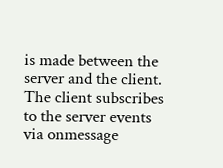is made between the server and the client. The client subscribes to the server events via onmessage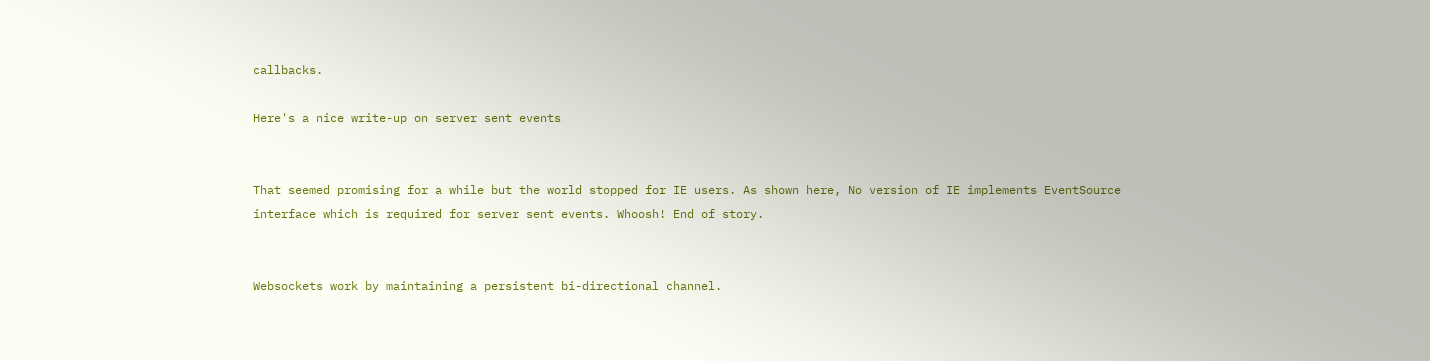callbacks.

Here's a nice write-up on server sent events


That seemed promising for a while but the world stopped for IE users. As shown here, No version of IE implements EventSource interface which is required for server sent events. Whoosh! End of story.


Websockets work by maintaining a persistent bi-directional channel.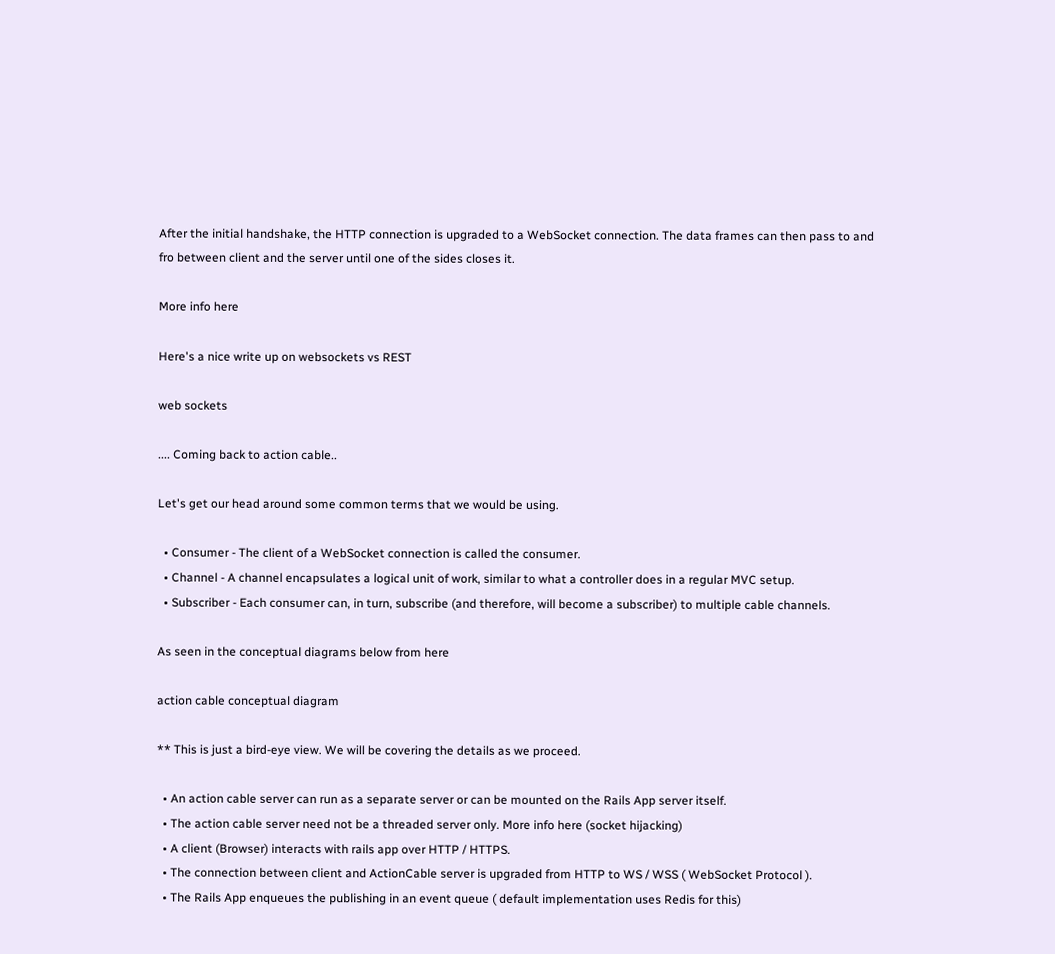After the initial handshake, the HTTP connection is upgraded to a WebSocket connection. The data frames can then pass to and fro between client and the server until one of the sides closes it.

More info here

Here's a nice write up on websockets vs REST

web sockets

.... Coming back to action cable..

Let's get our head around some common terms that we would be using.

  • Consumer - The client of a WebSocket connection is called the consumer.
  • Channel - A channel encapsulates a logical unit of work, similar to what a controller does in a regular MVC setup.
  • Subscriber - Each consumer can, in turn, subscribe (and therefore, will become a subscriber) to multiple cable channels.

As seen in the conceptual diagrams below from here

action cable conceptual diagram

** This is just a bird-eye view. We will be covering the details as we proceed.

  • An action cable server can run as a separate server or can be mounted on the Rails App server itself.
  • The action cable server need not be a threaded server only. More info here (socket hijacking)
  • A client (Browser) interacts with rails app over HTTP / HTTPS.
  • The connection between client and ActionCable server is upgraded from HTTP to WS / WSS ( WebSocket Protocol ).
  • The Rails App enqueues the publishing in an event queue ( default implementation uses Redis for this)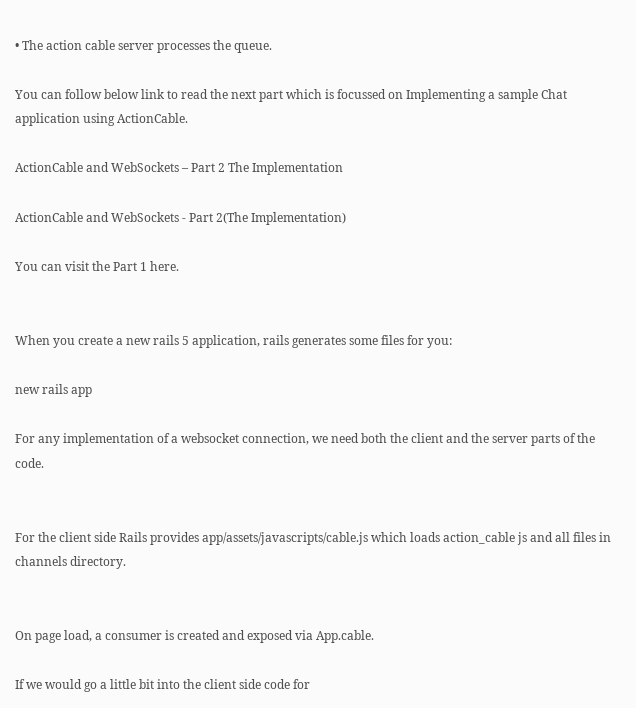• The action cable server processes the queue.

You can follow below link to read the next part which is focussed on Implementing a sample Chat application using ActionCable.

ActionCable and WebSockets – Part 2 The Implementation

ActionCable and WebSockets - Part 2(The Implementation)

You can visit the Part 1 here.


When you create a new rails 5 application, rails generates some files for you:

new rails app

For any implementation of a websocket connection, we need both the client and the server parts of the code.


For the client side Rails provides app/assets/javascripts/cable.js which loads action_cable js and all files in channels directory.


On page load, a consumer is created and exposed via App.cable.

If we would go a little bit into the client side code for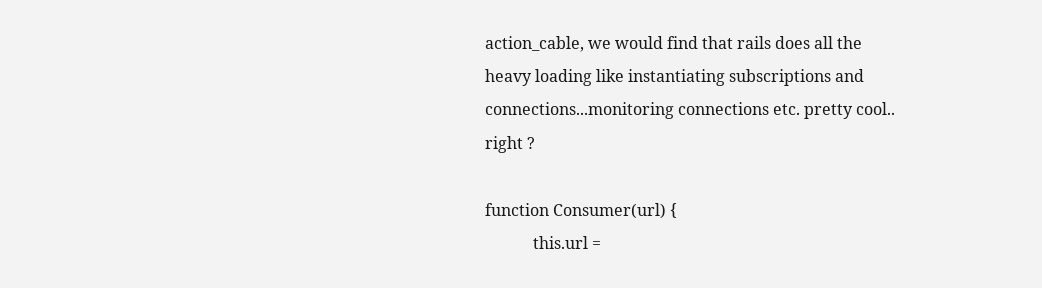action_cable, we would find that rails does all the heavy loading like instantiating subscriptions and connections...monitoring connections etc. pretty cool.. right ?

function Consumer(url) {
            this.url =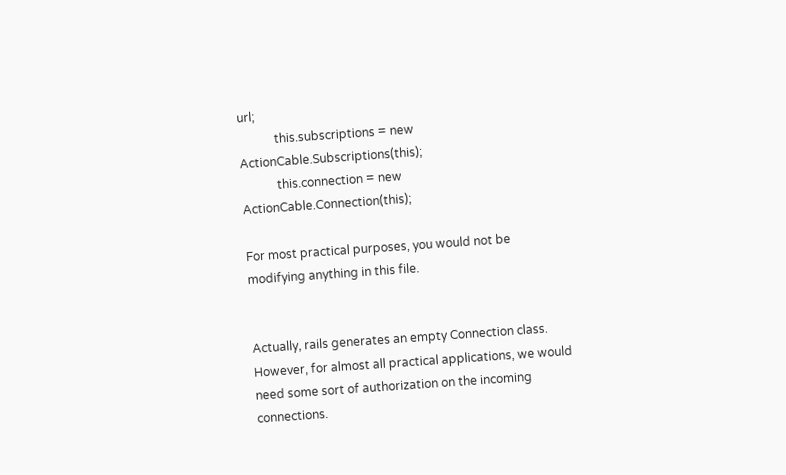url;
            this.subscriptions = new ActionCable.Subscriptions(this);
            this.connection = new ActionCable.Connection(this);

For most practical purposes, you would not be modifying anything in this file.


Actually, rails generates an empty Connection class.
However, for almost all practical applications, we would need some sort of authorization on the incoming connections.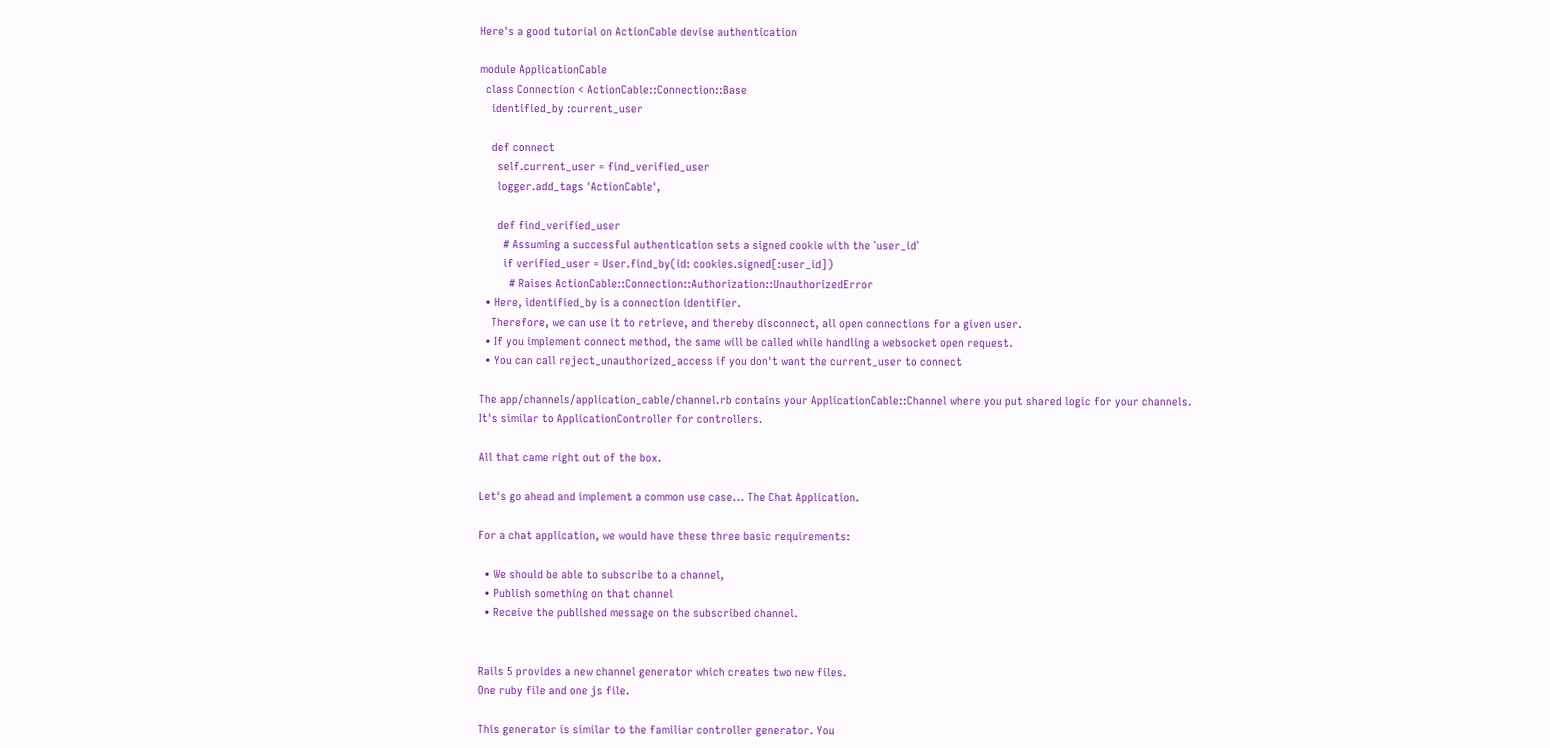Here's a good tutorial on ActionCable devise authentication

module ApplicationCable
  class Connection < ActionCable::Connection::Base
    identified_by :current_user

    def connect
      self.current_user = find_verified_user
      logger.add_tags 'ActionCable',

      def find_verified_user
        # Assuming a successful authentication sets a signed cookie with the `user_id`
        if verified_user = User.find_by(id: cookies.signed[:user_id])
          # Raises ActionCable::Connection::Authorization::UnauthorizedError
  • Here, identified_by is a connection identifier.
    Therefore, we can use it to retrieve, and thereby disconnect, all open connections for a given user.
  • If you implement connect method, the same will be called while handling a websocket open request.
  • You can call reject_unauthorized_access if you don't want the current_user to connect

The app/channels/application_cable/channel.rb contains your ApplicationCable::Channel where you put shared logic for your channels.
It's similar to ApplicationController for controllers.

All that came right out of the box.

Let's go ahead and implement a common use case... The Chat Application.

For a chat application, we would have these three basic requirements:

  • We should be able to subscribe to a channel,
  • Publish something on that channel
  • Receive the published message on the subscribed channel.


Rails 5 provides a new channel generator which creates two new files.
One ruby file and one js file.

This generator is similar to the familiar controller generator. You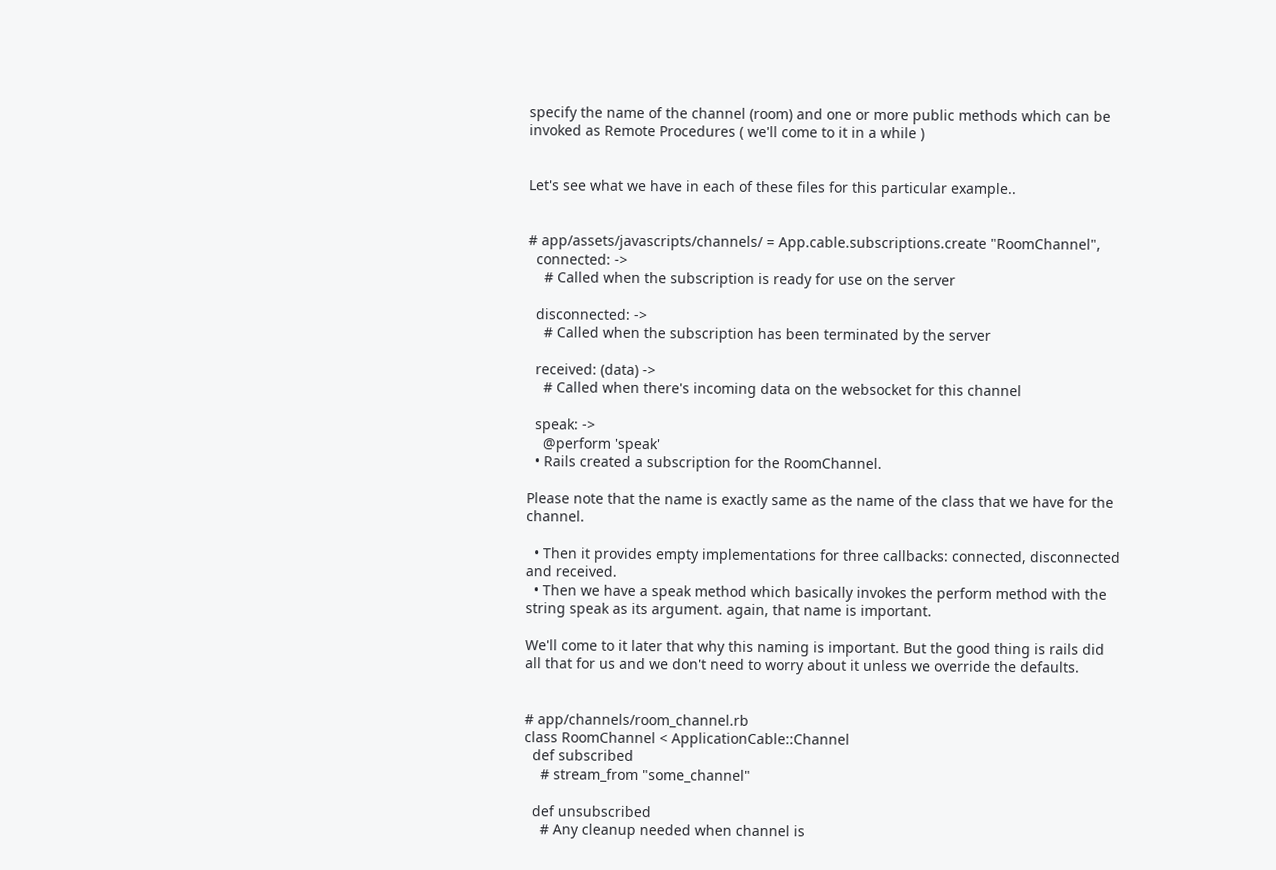specify the name of the channel (room) and one or more public methods which can be invoked as Remote Procedures ( we'll come to it in a while )


Let's see what we have in each of these files for this particular example..


# app/assets/javascripts/channels/ = App.cable.subscriptions.create "RoomChannel",
  connected: ->
    # Called when the subscription is ready for use on the server

  disconnected: ->
    # Called when the subscription has been terminated by the server

  received: (data) ->
    # Called when there's incoming data on the websocket for this channel

  speak: ->
    @perform 'speak'
  • Rails created a subscription for the RoomChannel.

Please note that the name is exactly same as the name of the class that we have for the channel.

  • Then it provides empty implementations for three callbacks: connected, disconnected and received.
  • Then we have a speak method which basically invokes the perform method with the string speak as its argument. again, that name is important.

We'll come to it later that why this naming is important. But the good thing is rails did all that for us and we don't need to worry about it unless we override the defaults.


# app/channels/room_channel.rb
class RoomChannel < ApplicationCable::Channel
  def subscribed
    # stream_from "some_channel"

  def unsubscribed
    # Any cleanup needed when channel is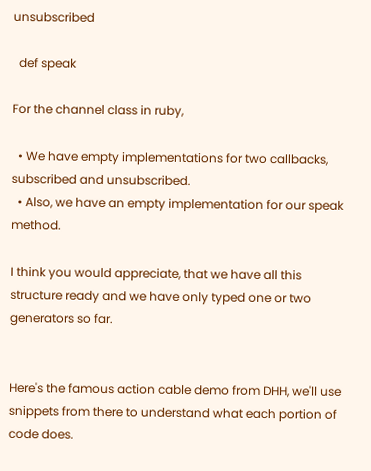unsubscribed

  def speak

For the channel class in ruby,

  • We have empty implementations for two callbacks, subscribed and unsubscribed.
  • Also, we have an empty implementation for our speak method.

I think you would appreciate, that we have all this structure ready and we have only typed one or two generators so far.


Here's the famous action cable demo from DHH, we'll use snippets from there to understand what each portion of code does.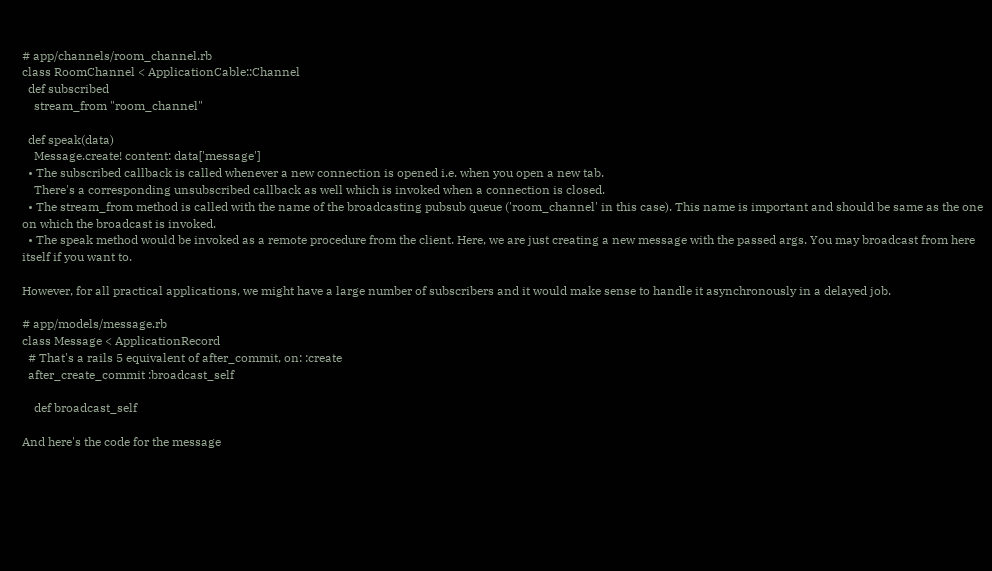# app/channels/room_channel.rb
class RoomChannel < ApplicationCable::Channel
  def subscribed
    stream_from "room_channel"

  def speak(data)
    Message.create! content: data['message']
  • The subscribed callback is called whenever a new connection is opened i.e. when you open a new tab.
    There's a corresponding unsubscribed callback as well which is invoked when a connection is closed.
  • The stream_from method is called with the name of the broadcasting pubsub queue ('room_channel' in this case). This name is important and should be same as the one on which the broadcast is invoked.
  • The speak method would be invoked as a remote procedure from the client. Here, we are just creating a new message with the passed args. You may broadcast from here itself if you want to.

However, for all practical applications, we might have a large number of subscribers and it would make sense to handle it asynchronously in a delayed job.

# app/models/message.rb
class Message < ApplicationRecord
  # That's a rails 5 equivalent of after_commit, on: :create
  after_create_commit :broadcast_self

    def broadcast_self

And here's the code for the message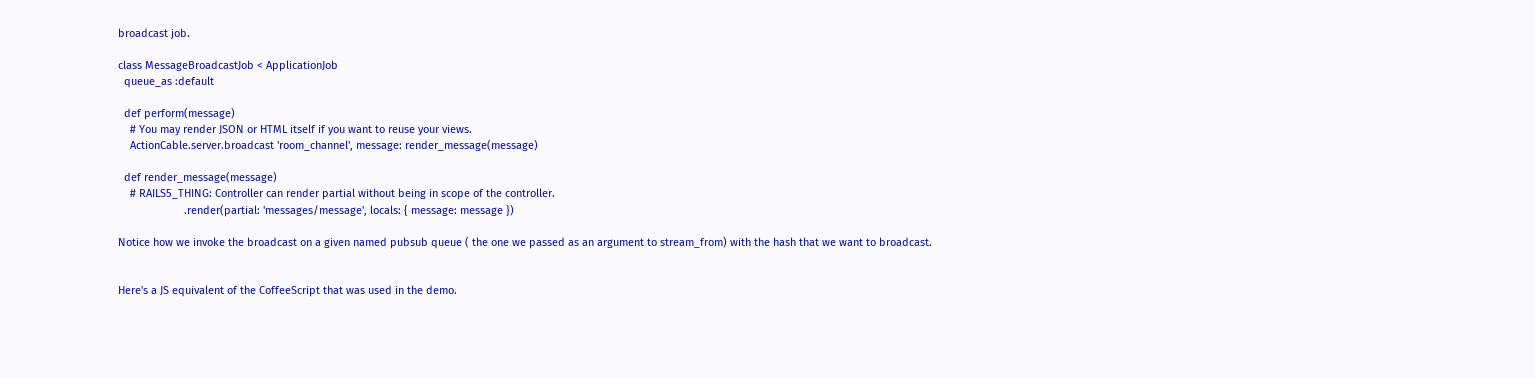broadcast job.

class MessageBroadcastJob < ApplicationJob
  queue_as :default

  def perform(message)
    # You may render JSON or HTML itself if you want to reuse your views.
    ActionCable.server.broadcast 'room_channel', message: render_message(message)

  def render_message(message)
    # RAILS5_THING: Controller can render partial without being in scope of the controller.
                      .render(partial: 'messages/message', locals: { message: message })

Notice how we invoke the broadcast on a given named pubsub queue ( the one we passed as an argument to stream_from) with the hash that we want to broadcast.


Here's a JS equivalent of the CoffeeScript that was used in the demo.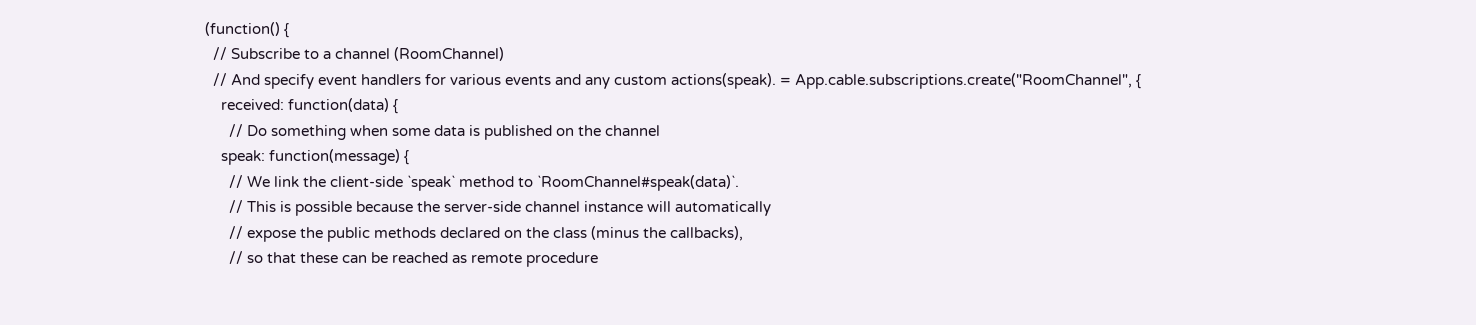(function() {
  // Subscribe to a channel (RoomChannel)
  // And specify event handlers for various events and any custom actions(speak). = App.cable.subscriptions.create("RoomChannel", {
    received: function(data) {
      // Do something when some data is published on the channel
    speak: function(message) {
      // We link the client-side `speak` method to `RoomChannel#speak(data)`.
      // This is possible because the server-side channel instance will automatically
      // expose the public methods declared on the class (minus the callbacks),
      // so that these can be reached as remote procedure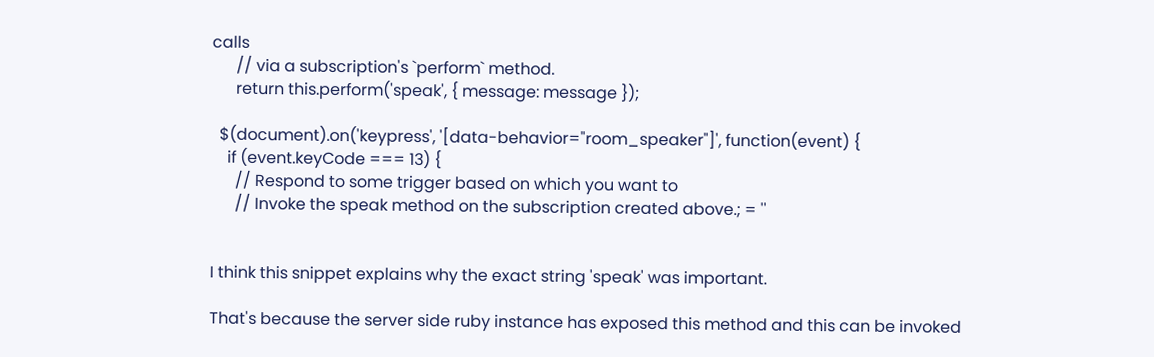calls
      // via a subscription's `perform` method.
      return this.perform('speak', { message: message });

  $(document).on('keypress', '[data-behavior="room_speaker"]', function(event) {
    if (event.keyCode === 13) {
      // Respond to some trigger based on which you want to
      // Invoke the speak method on the subscription created above.; = ''


I think this snippet explains why the exact string 'speak' was important.

That's because the server side ruby instance has exposed this method and this can be invoked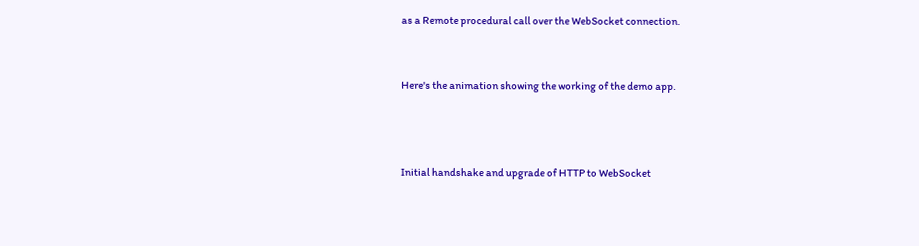as a Remote procedural call over the WebSocket connection.


Here's the animation showing the working of the demo app.



Initial handshake and upgrade of HTTP to WebSocket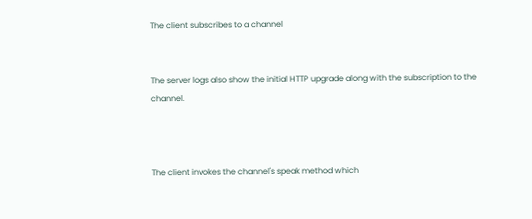The client subscribes to a channel


The server logs also show the initial HTTP upgrade along with the subscription to the channel.



The client invokes the channel's speak method which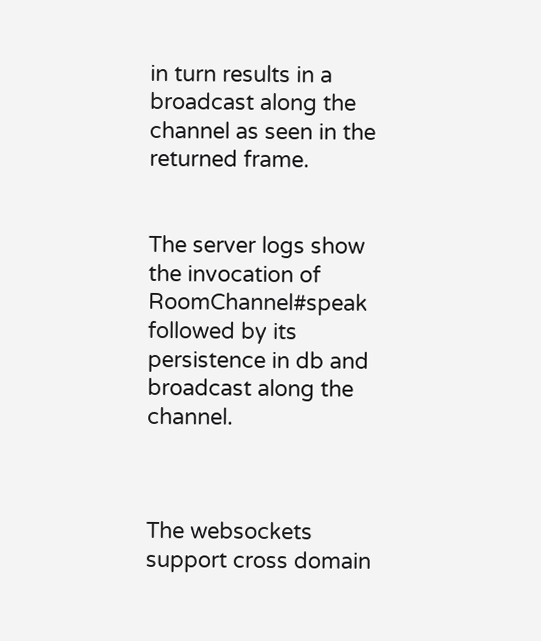in turn results in a broadcast along the channel as seen in the returned frame.


The server logs show the invocation of RoomChannel#speak followed by its persistence in db and broadcast along the channel.



The websockets support cross domain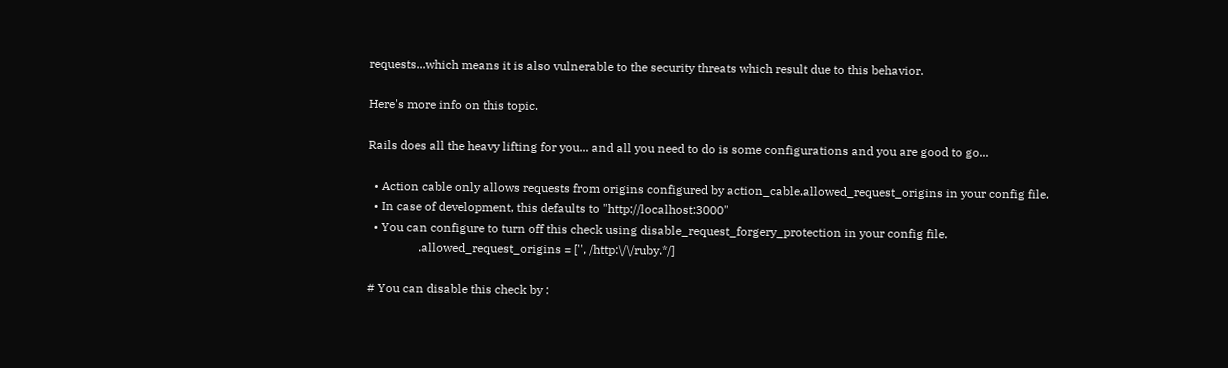requests...which means it is also vulnerable to the security threats which result due to this behavior.

Here's more info on this topic.

Rails does all the heavy lifting for you... and all you need to do is some configurations and you are good to go...

  • Action cable only allows requests from origins configured by action_cable.allowed_request_origins in your config file.
  • In case of development, this defaults to "http://localhost:3000"
  • You can configure to turn off this check using disable_request_forgery_protection in your config file.
                 .allowed_request_origins = ['', /http:\/\/ruby.*/]

# You can disable this check by :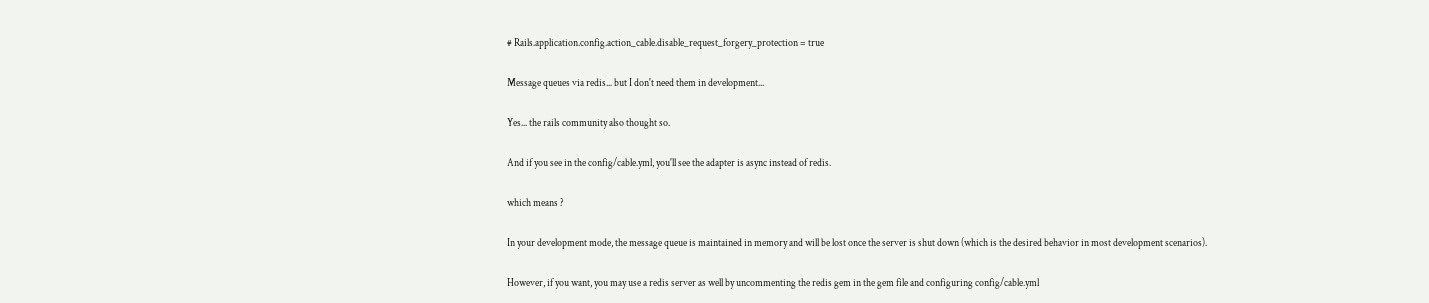# Rails.application.config.action_cable.disable_request_forgery_protection = true

Message queues via redis... but I don't need them in development...

Yes... the rails community also thought so.

And if you see in the config/cable.yml, you'll see the adapter is async instead of redis.

which means ?

In your development mode, the message queue is maintained in memory and will be lost once the server is shut down (which is the desired behavior in most development scenarios).

However, if you want, you may use a redis server as well by uncommenting the redis gem in the gem file and configuring config/cable.yml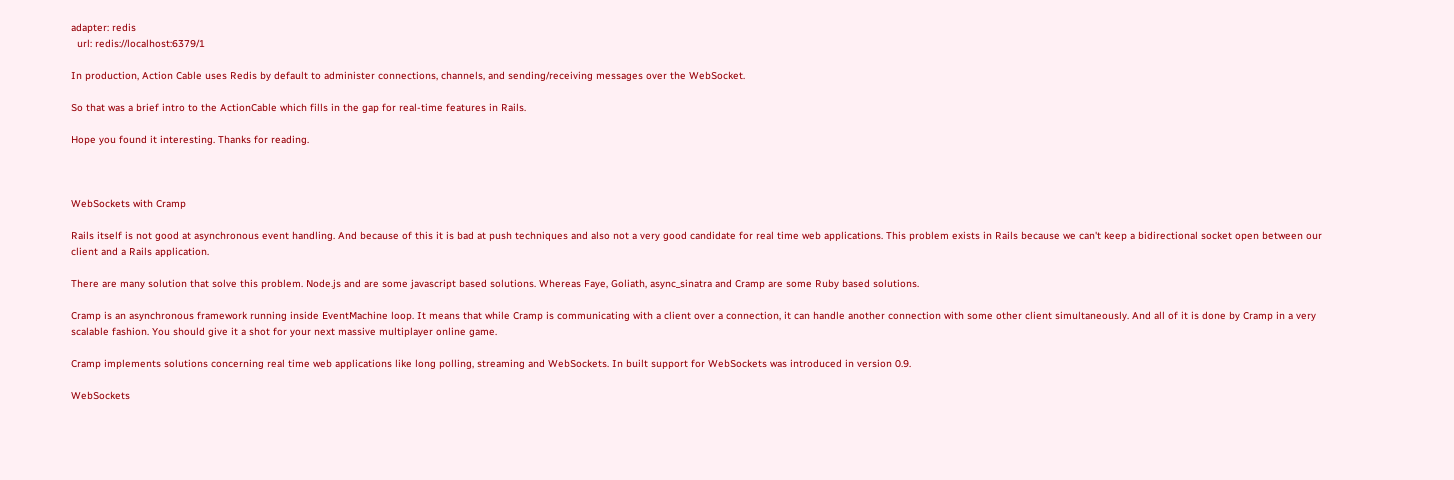adapter: redis
  url: redis://localhost:6379/1

In production, Action Cable uses Redis by default to administer connections, channels, and sending/receiving messages over the WebSocket.

So that was a brief intro to the ActionCable which fills in the gap for real-time features in Rails.

Hope you found it interesting. Thanks for reading.



WebSockets with Cramp

Rails itself is not good at asynchronous event handling. And because of this it is bad at push techniques and also not a very good candidate for real time web applications. This problem exists in Rails because we can't keep a bidirectional socket open between our client and a Rails application.

There are many solution that solve this problem. Node.js and are some javascript based solutions. Whereas Faye, Goliath, async_sinatra and Cramp are some Ruby based solutions.

Cramp is an asynchronous framework running inside EventMachine loop. It means that while Cramp is communicating with a client over a connection, it can handle another connection with some other client simultaneously. And all of it is done by Cramp in a very scalable fashion. You should give it a shot for your next massive multiplayer online game.

Cramp implements solutions concerning real time web applications like long polling, streaming and WebSockets. In built support for WebSockets was introduced in version 0.9.

WebSockets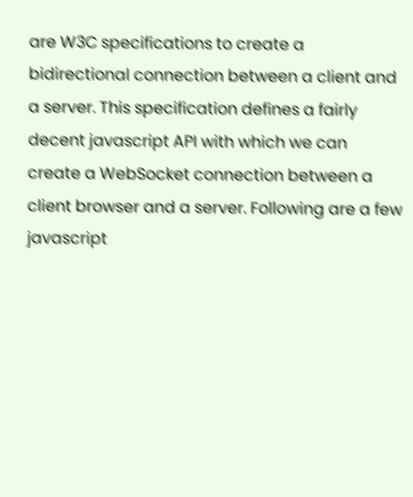are W3C specifications to create a bidirectional connection between a client and a server. This specification defines a fairly decent javascript API with which we can create a WebSocket connection between a client browser and a server. Following are a few javascript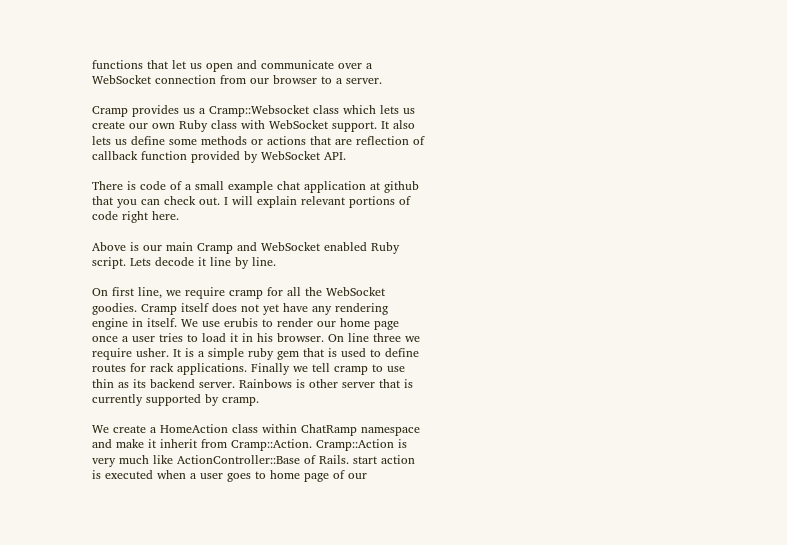functions that let us open and communicate over a WebSocket connection from our browser to a server.

Cramp provides us a Cramp::Websocket class which lets us create our own Ruby class with WebSocket support. It also lets us define some methods or actions that are reflection of callback function provided by WebSocket API.

There is code of a small example chat application at github that you can check out. I will explain relevant portions of code right here.

Above is our main Cramp and WebSocket enabled Ruby script. Lets decode it line by line.

On first line, we require cramp for all the WebSocket goodies. Cramp itself does not yet have any rendering engine in itself. We use erubis to render our home page once a user tries to load it in his browser. On line three we require usher. It is a simple ruby gem that is used to define routes for rack applications. Finally we tell cramp to use thin as its backend server. Rainbows is other server that is currently supported by cramp.

We create a HomeAction class within ChatRamp namespace and make it inherit from Cramp::Action. Cramp::Action is very much like ActionController::Base of Rails. start action is executed when a user goes to home page of our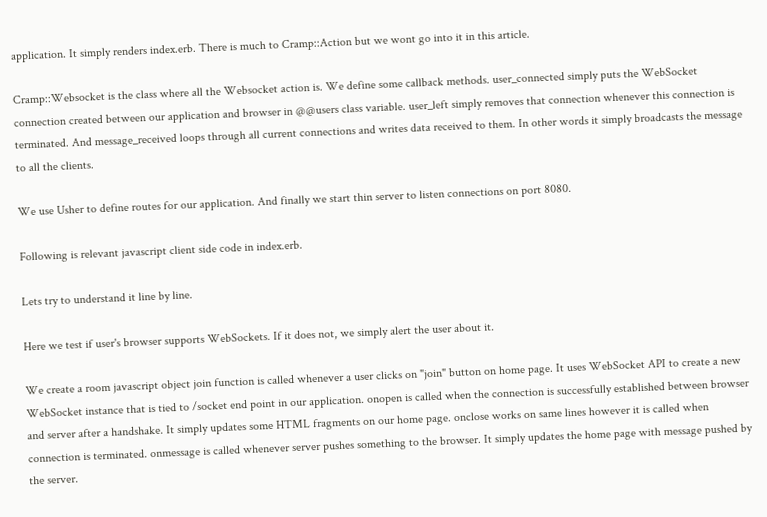application. It simply renders index.erb. There is much to Cramp::Action but we wont go into it in this article.

Cramp::Websocket is the class where all the Websocket action is. We define some callback methods. user_connected simply puts the WebSocket connection created between our application and browser in @@users class variable. user_left simply removes that connection whenever this connection is terminated. And message_received loops through all current connections and writes data received to them. In other words it simply broadcasts the message to all the clients.

We use Usher to define routes for our application. And finally we start thin server to listen connections on port 8080.

Following is relevant javascript client side code in index.erb.

Lets try to understand it line by line.

Here we test if user's browser supports WebSockets. If it does not, we simply alert the user about it.

We create a room javascript object join function is called whenever a user clicks on "join" button on home page. It uses WebSocket API to create a new WebSocket instance that is tied to /socket end point in our application. onopen is called when the connection is successfully established between browser and server after a handshake. It simply updates some HTML fragments on our home page. onclose works on same lines however it is called when connection is terminated. onmessage is called whenever server pushes something to the browser. It simply updates the home page with message pushed by the server.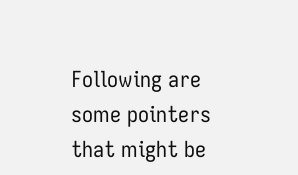Following are some pointers that might be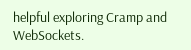helpful exploring Cramp and WebSockets.